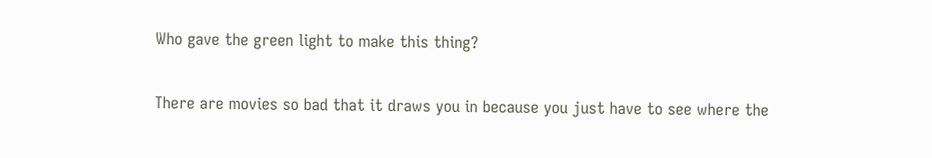Who gave the green light to make this thing?

There are movies so bad that it draws you in because you just have to see where the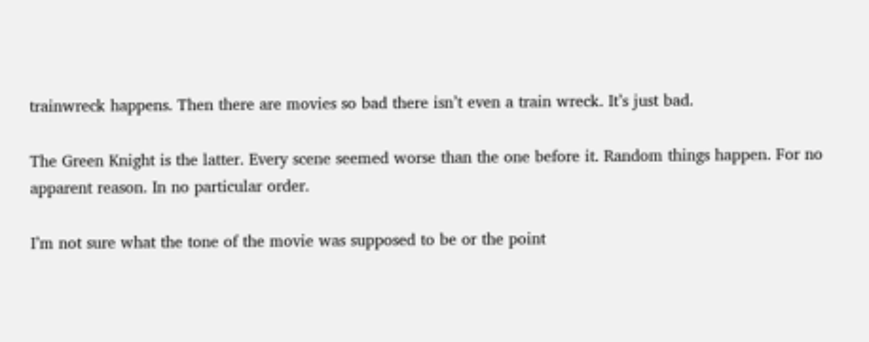trainwreck happens. Then there are movies so bad there isn’t even a train wreck. It’s just bad.

The Green Knight is the latter. Every scene seemed worse than the one before it. Random things happen. For no apparent reason. In no particular order.

I’m not sure what the tone of the movie was supposed to be or the point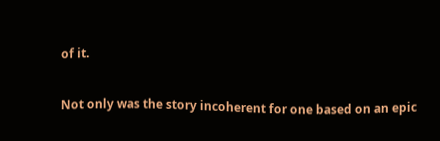of it.

Not only was the story incoherent for one based on an epic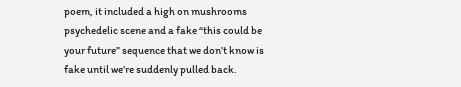poem, it included a high on mushrooms psychedelic scene and a fake “this could be your future” sequence that we don’t know is fake until we’re suddenly pulled back.